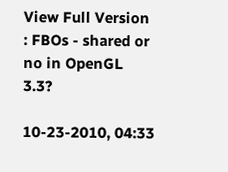View Full Version : FBOs - shared or no in OpenGL 3.3?

10-23-2010, 04:33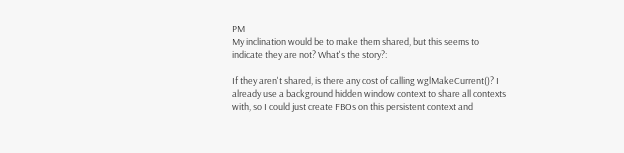PM
My inclination would be to make them shared, but this seems to indicate they are not? What's the story?:

If they aren't shared, is there any cost of calling wglMakeCurrent()? I already use a background hidden window context to share all contexts with, so I could just create FBOs on this persistent context and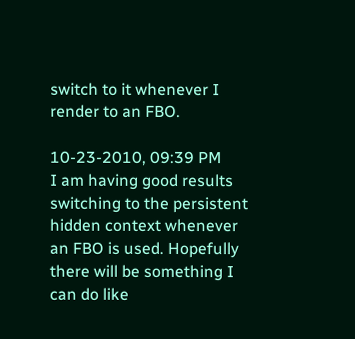switch to it whenever I render to an FBO.

10-23-2010, 09:39 PM
I am having good results switching to the persistent hidden context whenever an FBO is used. Hopefully there will be something I can do like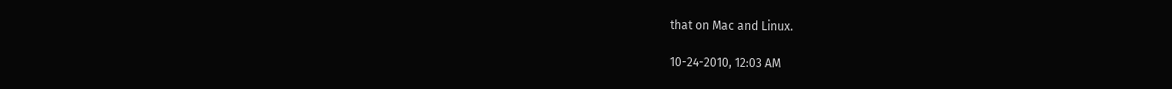that on Mac and Linux.

10-24-2010, 12:03 AM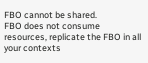FBO cannot be shared.
FBO does not consume resources, replicate the FBO in all your contexts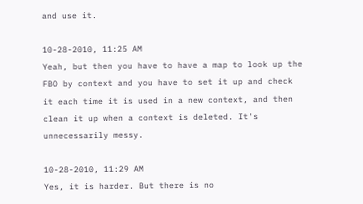and use it.

10-28-2010, 11:25 AM
Yeah, but then you have to have a map to look up the FBO by context and you have to set it up and check it each time it is used in a new context, and then clean it up when a context is deleted. It's unnecessarily messy.

10-28-2010, 11:29 AM
Yes, it is harder. But there is no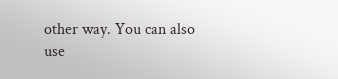other way. You can also use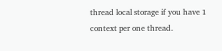thread local storage if you have 1 context per one thread.